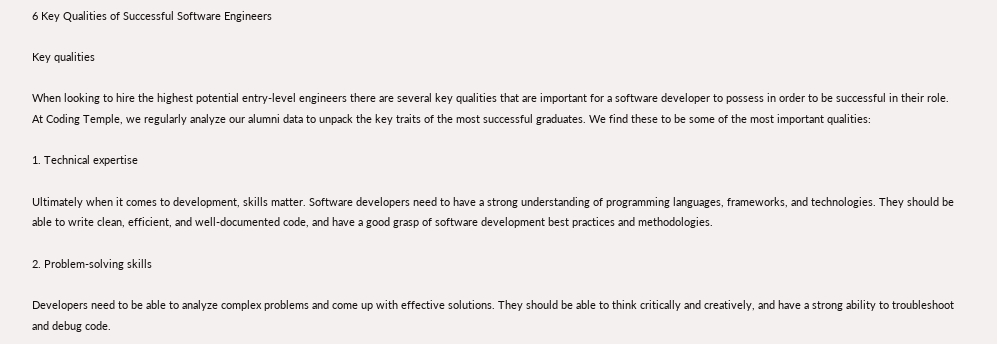6 Key Qualities of Successful Software Engineers

Key qualities

When looking to hire the highest potential entry-level engineers there are several key qualities that are important for a software developer to possess in order to be successful in their role.  At Coding Temple, we regularly analyze our alumni data to unpack the key traits of the most successful graduates. We find these to be some of the most important qualities:

1. Technical expertise

Ultimately when it comes to development, skills matter. Software developers need to have a strong understanding of programming languages, frameworks, and technologies. They should be able to write clean, efficient, and well-documented code, and have a good grasp of software development best practices and methodologies.

2. Problem-solving skills

Developers need to be able to analyze complex problems and come up with effective solutions. They should be able to think critically and creatively, and have a strong ability to troubleshoot and debug code.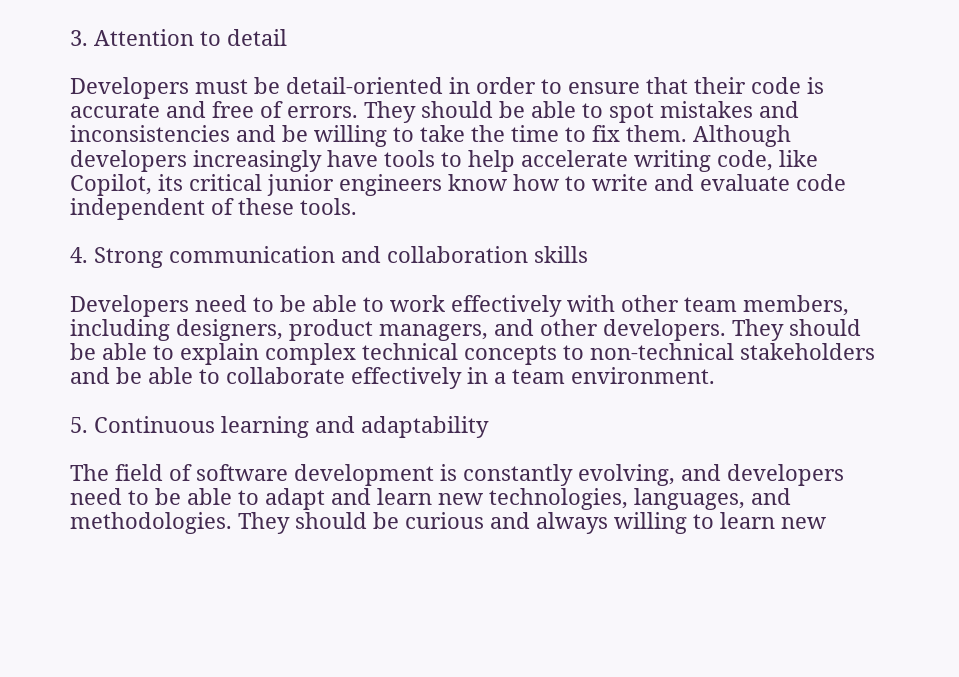3. Attention to detail

Developers must be detail-oriented in order to ensure that their code is accurate and free of errors. They should be able to spot mistakes and inconsistencies and be willing to take the time to fix them. Although developers increasingly have tools to help accelerate writing code, like Copilot, its critical junior engineers know how to write and evaluate code independent of these tools.

4. Strong communication and collaboration skills

Developers need to be able to work effectively with other team members, including designers, product managers, and other developers. They should be able to explain complex technical concepts to non-technical stakeholders and be able to collaborate effectively in a team environment.

5. Continuous learning and adaptability

The field of software development is constantly evolving, and developers need to be able to adapt and learn new technologies, languages, and methodologies. They should be curious and always willing to learn new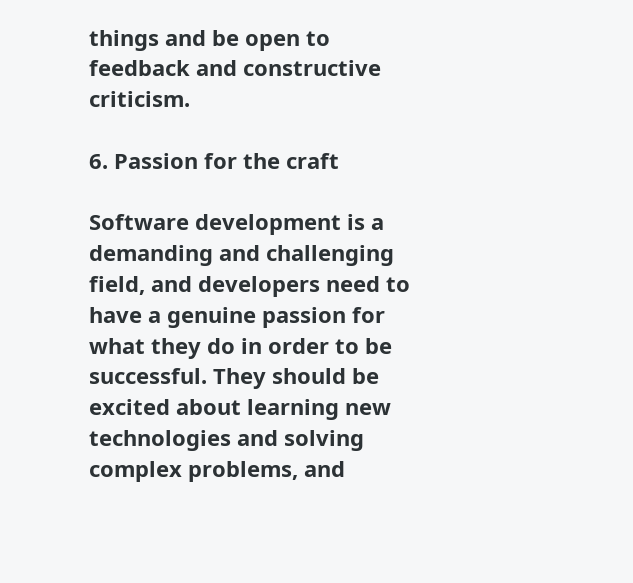things and be open to feedback and constructive criticism.

6. Passion for the craft

Software development is a demanding and challenging field, and developers need to have a genuine passion for what they do in order to be successful. They should be excited about learning new technologies and solving complex problems, and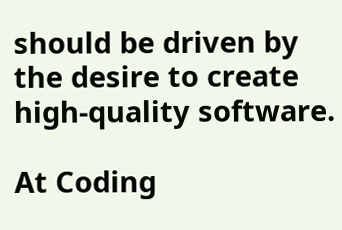should be driven by the desire to create high-quality software.

At Coding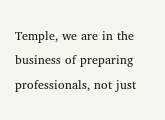Temple, we are in the business of preparing professionals, not just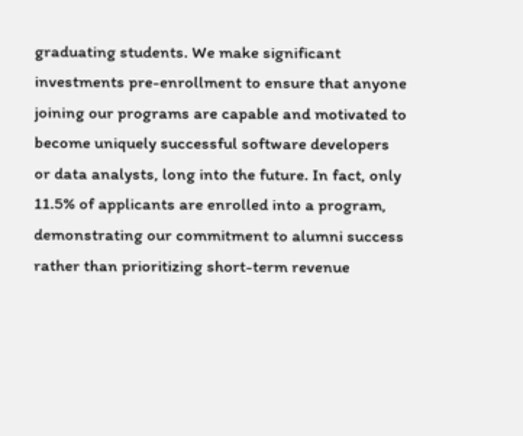graduating students. We make significant investments pre-enrollment to ensure that anyone joining our programs are capable and motivated to become uniquely successful software developers or data analysts, long into the future. In fact, only 11.5% of applicants are enrolled into a program, demonstrating our commitment to alumni success rather than prioritizing short-term revenue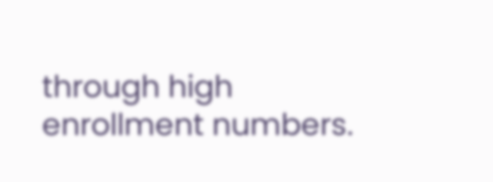through high enrollment numbers.